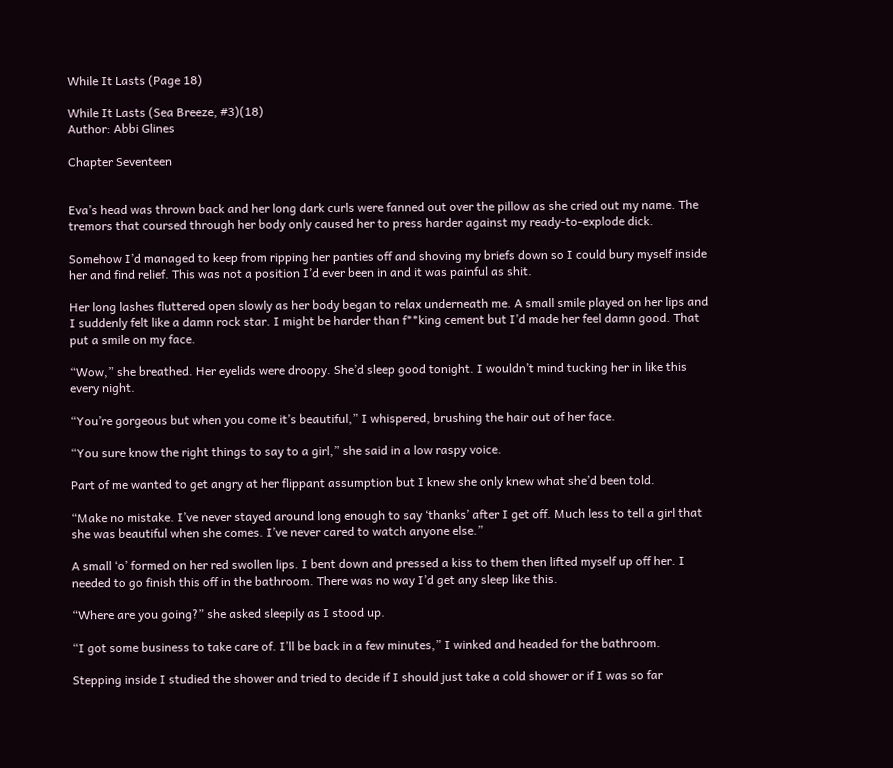While It Lasts (Page 18)

While It Lasts (Sea Breeze, #3)(18)
Author: Abbi Glines

Chapter Seventeen


Eva’s head was thrown back and her long dark curls were fanned out over the pillow as she cried out my name. The tremors that coursed through her body only caused her to press harder against my ready-to-explode dick.

Somehow I’d managed to keep from ripping her panties off and shoving my briefs down so I could bury myself inside her and find relief. This was not a position I’d ever been in and it was painful as shit.

Her long lashes fluttered open slowly as her body began to relax underneath me. A small smile played on her lips and I suddenly felt like a damn rock star. I might be harder than f**king cement but I’d made her feel damn good. That put a smile on my face.

“Wow,” she breathed. Her eyelids were droopy. She’d sleep good tonight. I wouldn’t mind tucking her in like this every night.

“You’re gorgeous but when you come it’s beautiful,” I whispered, brushing the hair out of her face.

“You sure know the right things to say to a girl,” she said in a low raspy voice.

Part of me wanted to get angry at her flippant assumption but I knew she only knew what she’d been told.

“Make no mistake. I’ve never stayed around long enough to say ‘thanks’ after I get off. Much less to tell a girl that she was beautiful when she comes. I’ve never cared to watch anyone else.”

A small ‘o’ formed on her red swollen lips. I bent down and pressed a kiss to them then lifted myself up off her. I needed to go finish this off in the bathroom. There was no way I’d get any sleep like this.

“Where are you going?” she asked sleepily as I stood up.

“I got some business to take care of. I’ll be back in a few minutes,” I winked and headed for the bathroom.

Stepping inside I studied the shower and tried to decide if I should just take a cold shower or if I was so far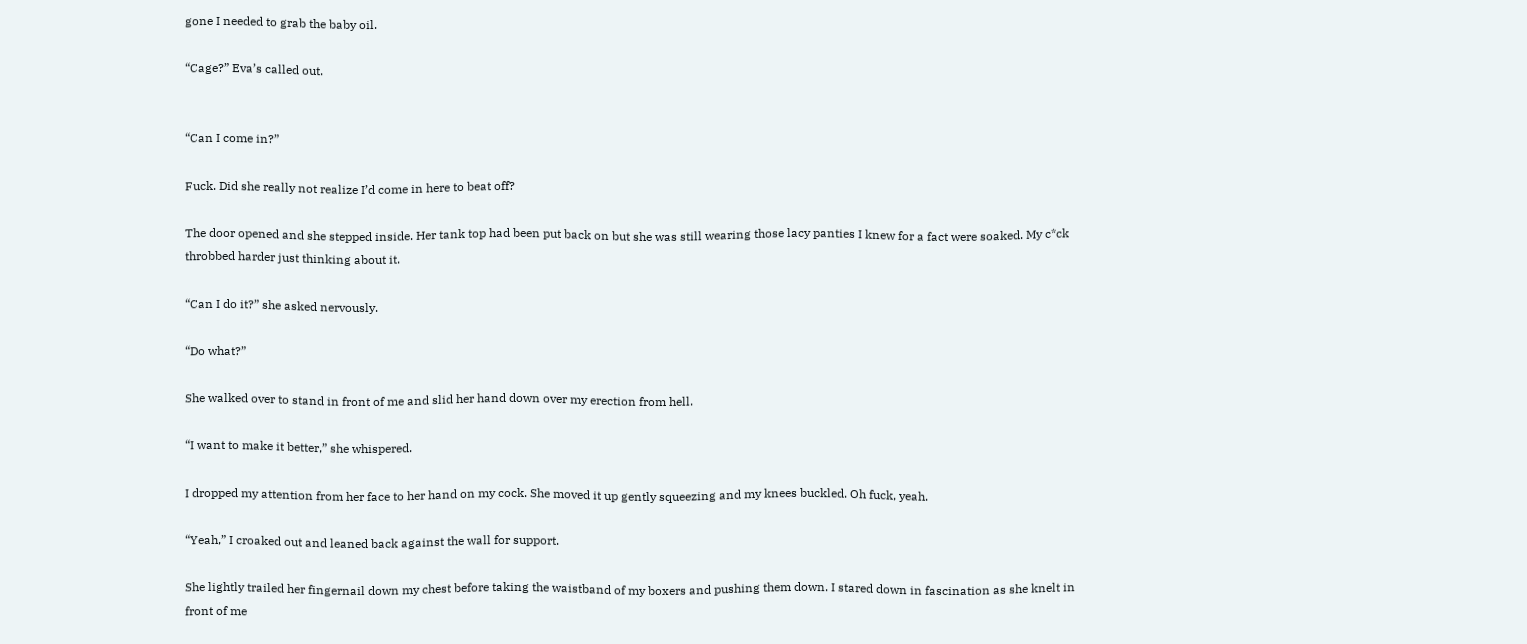gone I needed to grab the baby oil.

“Cage?” Eva’s called out.


“Can I come in?”

Fuck. Did she really not realize I’d come in here to beat off?

The door opened and she stepped inside. Her tank top had been put back on but she was still wearing those lacy panties I knew for a fact were soaked. My c*ck throbbed harder just thinking about it.

“Can I do it?” she asked nervously.

“Do what?”

She walked over to stand in front of me and slid her hand down over my erection from hell.

“I want to make it better,” she whispered.

I dropped my attention from her face to her hand on my cock. She moved it up gently squeezing and my knees buckled. Oh fuck, yeah.

“Yeah,” I croaked out and leaned back against the wall for support.

She lightly trailed her fingernail down my chest before taking the waistband of my boxers and pushing them down. I stared down in fascination as she knelt in front of me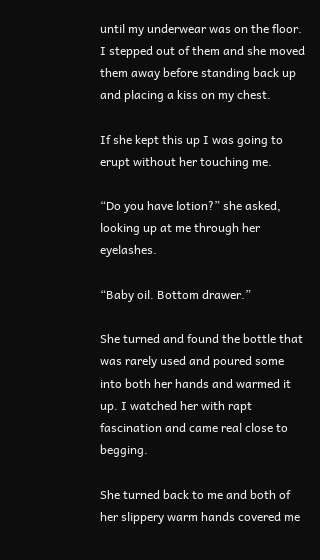until my underwear was on the floor. I stepped out of them and she moved them away before standing back up and placing a kiss on my chest.

If she kept this up I was going to erupt without her touching me.

“Do you have lotion?” she asked, looking up at me through her eyelashes.

“Baby oil. Bottom drawer.”

She turned and found the bottle that was rarely used and poured some into both her hands and warmed it up. I watched her with rapt fascination and came real close to begging.

She turned back to me and both of her slippery warm hands covered me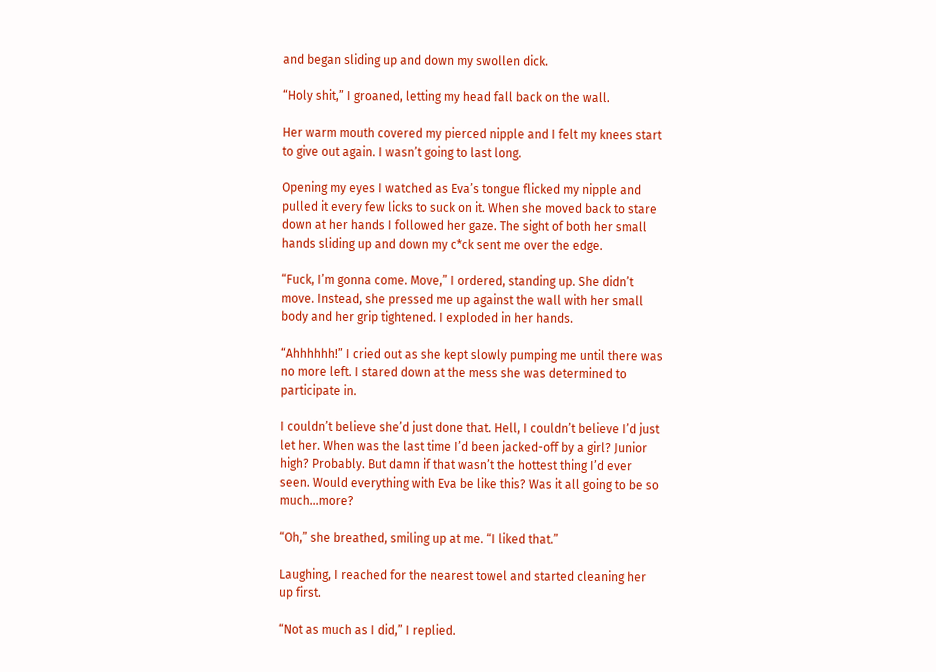and began sliding up and down my swollen dick.

“Holy shit,” I groaned, letting my head fall back on the wall.

Her warm mouth covered my pierced nipple and I felt my knees start to give out again. I wasn’t going to last long.

Opening my eyes I watched as Eva’s tongue flicked my nipple and pulled it every few licks to suck on it. When she moved back to stare down at her hands I followed her gaze. The sight of both her small hands sliding up and down my c*ck sent me over the edge.

“Fuck, I’m gonna come. Move,” I ordered, standing up. She didn’t move. Instead, she pressed me up against the wall with her small body and her grip tightened. I exploded in her hands.

“Ahhhhhh!” I cried out as she kept slowly pumping me until there was no more left. I stared down at the mess she was determined to participate in.

I couldn’t believe she’d just done that. Hell, I couldn’t believe I’d just let her. When was the last time I’d been jacked-off by a girl? Junior high? Probably. But damn if that wasn’t the hottest thing I’d ever seen. Would everything with Eva be like this? Was it all going to be so much…more?

“Oh,” she breathed, smiling up at me. “I liked that.”

Laughing, I reached for the nearest towel and started cleaning her up first.

“Not as much as I did,” I replied.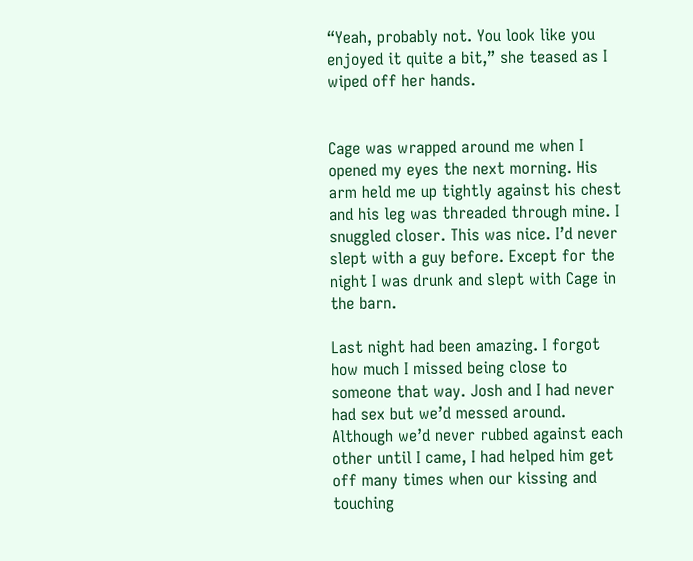“Yeah, probably not. You look like you enjoyed it quite a bit,” she teased as I wiped off her hands.


Cage was wrapped around me when I opened my eyes the next morning. His arm held me up tightly against his chest and his leg was threaded through mine. I snuggled closer. This was nice. I’d never slept with a guy before. Except for the night I was drunk and slept with Cage in the barn.

Last night had been amazing. I forgot how much I missed being close to someone that way. Josh and I had never had sex but we’d messed around. Although we’d never rubbed against each other until I came, I had helped him get off many times when our kissing and touching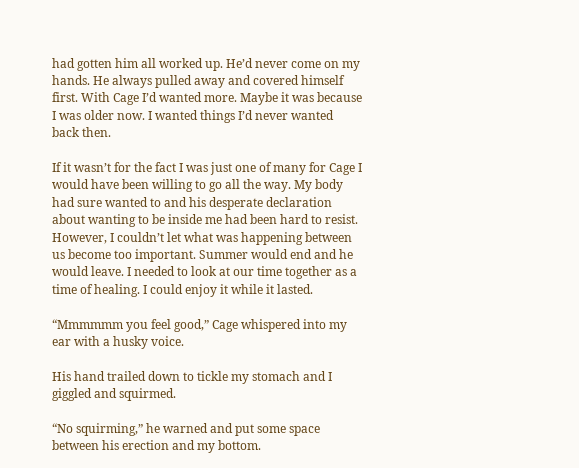had gotten him all worked up. He’d never come on my hands. He always pulled away and covered himself first. With Cage I’d wanted more. Maybe it was because I was older now. I wanted things I’d never wanted back then.

If it wasn’t for the fact I was just one of many for Cage I would have been willing to go all the way. My body had sure wanted to and his desperate declaration about wanting to be inside me had been hard to resist. However, I couldn’t let what was happening between us become too important. Summer would end and he would leave. I needed to look at our time together as a time of healing. I could enjoy it while it lasted.

“Mmmmmm you feel good,” Cage whispered into my ear with a husky voice.

His hand trailed down to tickle my stomach and I giggled and squirmed.

“No squirming,” he warned and put some space between his erection and my bottom.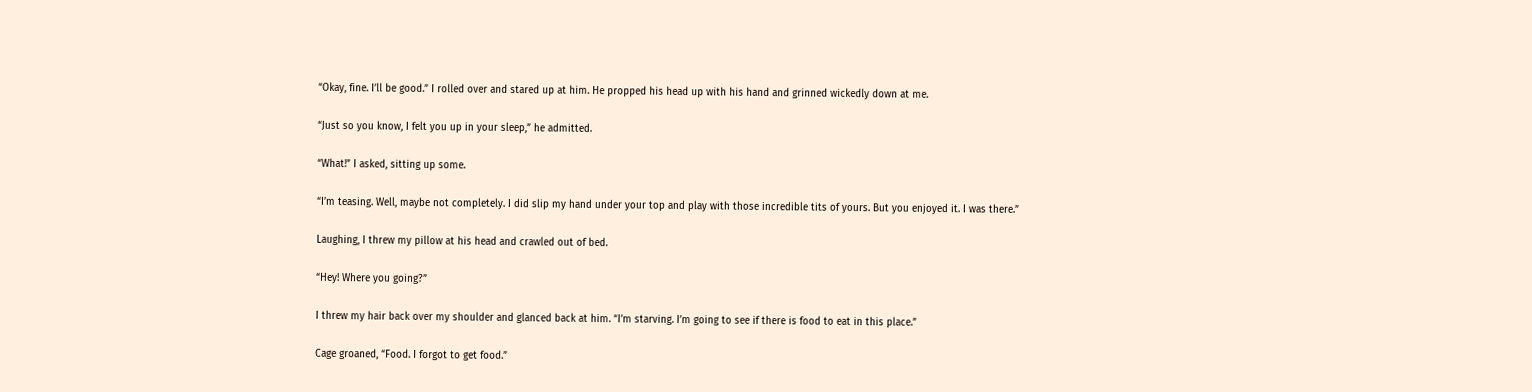“Okay, fine. I’ll be good.” I rolled over and stared up at him. He propped his head up with his hand and grinned wickedly down at me.

“Just so you know, I felt you up in your sleep,” he admitted.

“What!” I asked, sitting up some.

“I’m teasing. Well, maybe not completely. I did slip my hand under your top and play with those incredible tits of yours. But you enjoyed it. I was there.”

Laughing, I threw my pillow at his head and crawled out of bed.

“Hey! Where you going?”

I threw my hair back over my shoulder and glanced back at him. “I’m starving. I’m going to see if there is food to eat in this place.”

Cage groaned, “Food. I forgot to get food.”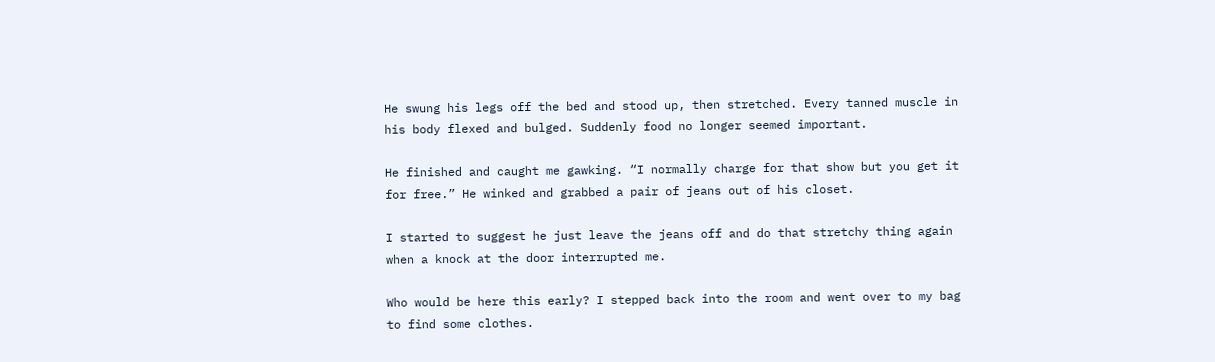He swung his legs off the bed and stood up, then stretched. Every tanned muscle in his body flexed and bulged. Suddenly food no longer seemed important.

He finished and caught me gawking. “I normally charge for that show but you get it for free.” He winked and grabbed a pair of jeans out of his closet.

I started to suggest he just leave the jeans off and do that stretchy thing again when a knock at the door interrupted me.

Who would be here this early? I stepped back into the room and went over to my bag to find some clothes.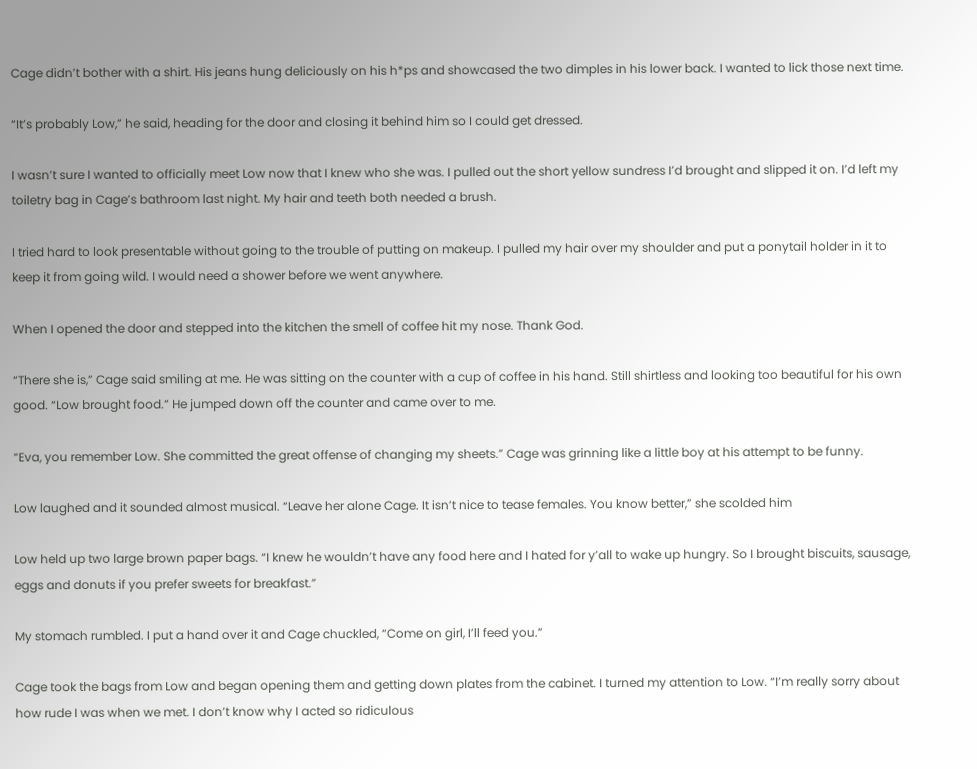Cage didn’t bother with a shirt. His jeans hung deliciously on his h*ps and showcased the two dimples in his lower back. I wanted to lick those next time.

“It’s probably Low,” he said, heading for the door and closing it behind him so I could get dressed.

I wasn’t sure I wanted to officially meet Low now that I knew who she was. I pulled out the short yellow sundress I’d brought and slipped it on. I’d left my toiletry bag in Cage’s bathroom last night. My hair and teeth both needed a brush.

I tried hard to look presentable without going to the trouble of putting on makeup. I pulled my hair over my shoulder and put a ponytail holder in it to keep it from going wild. I would need a shower before we went anywhere.

When I opened the door and stepped into the kitchen the smell of coffee hit my nose. Thank God.

“There she is,” Cage said smiling at me. He was sitting on the counter with a cup of coffee in his hand. Still shirtless and looking too beautiful for his own good. “Low brought food.” He jumped down off the counter and came over to me.

“Eva, you remember Low. She committed the great offense of changing my sheets.” Cage was grinning like a little boy at his attempt to be funny.

Low laughed and it sounded almost musical. “Leave her alone Cage. It isn’t nice to tease females. You know better,” she scolded him

Low held up two large brown paper bags. “I knew he wouldn’t have any food here and I hated for y’all to wake up hungry. So I brought biscuits, sausage, eggs and donuts if you prefer sweets for breakfast.”

My stomach rumbled. I put a hand over it and Cage chuckled, “Come on girl, I’ll feed you.”

Cage took the bags from Low and began opening them and getting down plates from the cabinet. I turned my attention to Low. “I’m really sorry about how rude I was when we met. I don’t know why I acted so ridiculous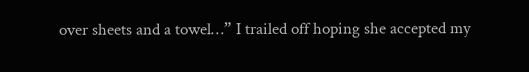over sheets and a towel…” I trailed off hoping she accepted my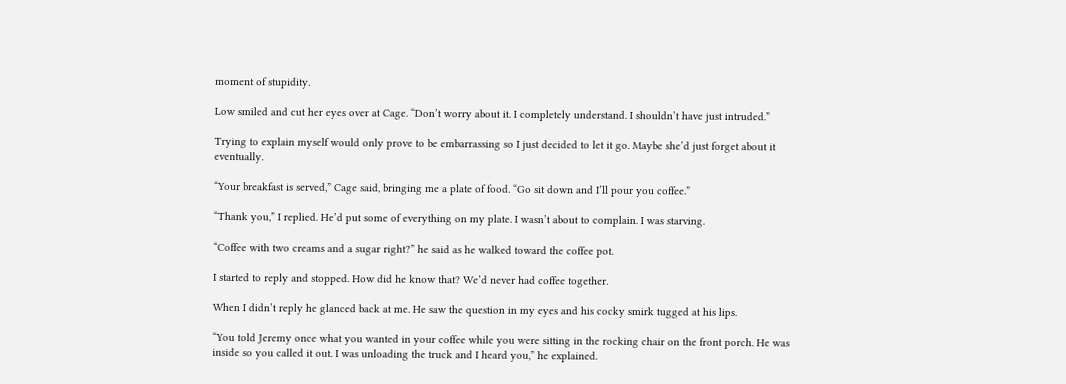moment of stupidity.

Low smiled and cut her eyes over at Cage. “Don’t worry about it. I completely understand. I shouldn’t have just intruded.”

Trying to explain myself would only prove to be embarrassing so I just decided to let it go. Maybe she’d just forget about it eventually.

“Your breakfast is served,” Cage said, bringing me a plate of food. “Go sit down and I’ll pour you coffee.”

“Thank you,” I replied. He’d put some of everything on my plate. I wasn’t about to complain. I was starving.

“Coffee with two creams and a sugar right?” he said as he walked toward the coffee pot.

I started to reply and stopped. How did he know that? We’d never had coffee together.

When I didn’t reply he glanced back at me. He saw the question in my eyes and his cocky smirk tugged at his lips.

“You told Jeremy once what you wanted in your coffee while you were sitting in the rocking chair on the front porch. He was inside so you called it out. I was unloading the truck and I heard you,” he explained.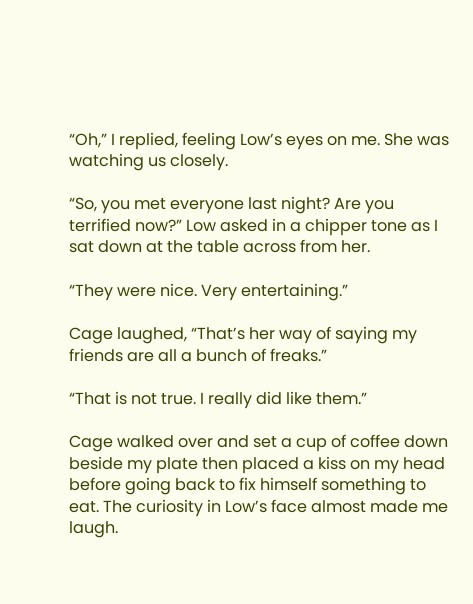“Oh,” I replied, feeling Low’s eyes on me. She was watching us closely.

“So, you met everyone last night? Are you terrified now?” Low asked in a chipper tone as I sat down at the table across from her.

“They were nice. Very entertaining.”

Cage laughed, “That’s her way of saying my friends are all a bunch of freaks.”

“That is not true. I really did like them.”

Cage walked over and set a cup of coffee down beside my plate then placed a kiss on my head before going back to fix himself something to eat. The curiosity in Low’s face almost made me laugh.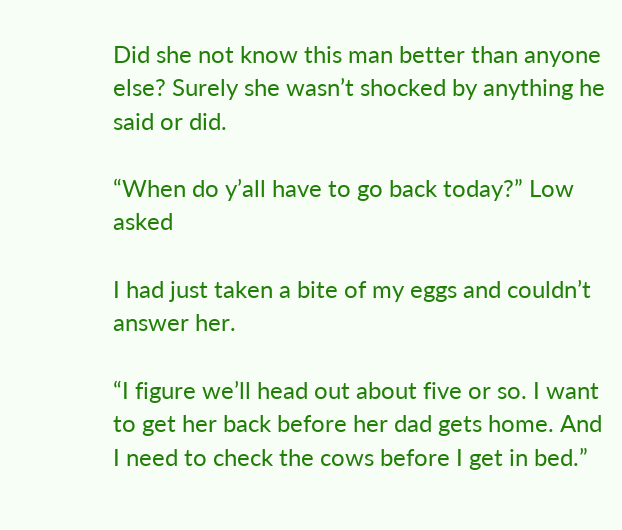Did she not know this man better than anyone else? Surely she wasn’t shocked by anything he said or did.

“When do y’all have to go back today?” Low asked

I had just taken a bite of my eggs and couldn’t answer her.

“I figure we’ll head out about five or so. I want to get her back before her dad gets home. And I need to check the cows before I get in bed.”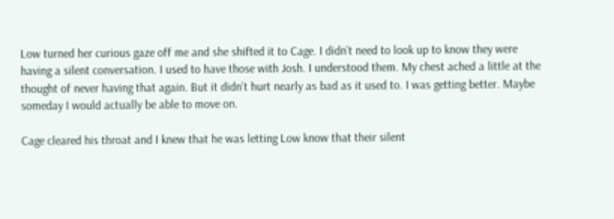Low turned her curious gaze off me and she shifted it to Cage. I didn’t need to look up to know they were having a silent conversation. I used to have those with Josh. I understood them. My chest ached a little at the thought of never having that again. But it didn’t hurt nearly as bad as it used to. I was getting better. Maybe someday I would actually be able to move on.

Cage cleared his throat and I knew that he was letting Low know that their silent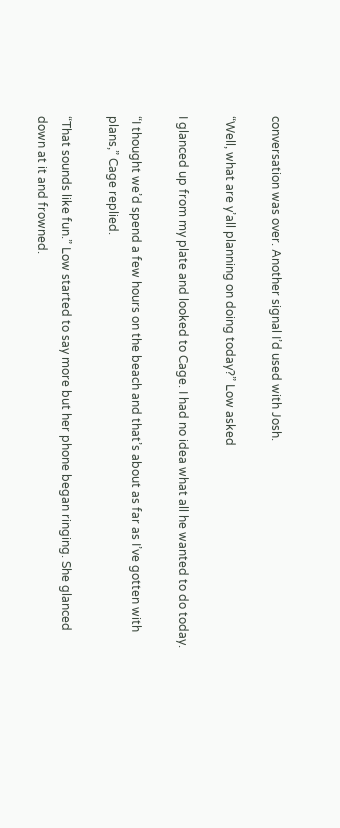conversation was over. Another signal I’d used with Josh.

“Well, what are y’all planning on doing today?” Low asked

I glanced up from my plate and looked to Cage. I had no idea what all he wanted to do today.

“I thought we’d spend a few hours on the beach and that’s about as far as I’ve gotten with plans,” Cage replied.

“That sounds like fun.” Low started to say more but her phone began ringing. She glanced down at it and frowned.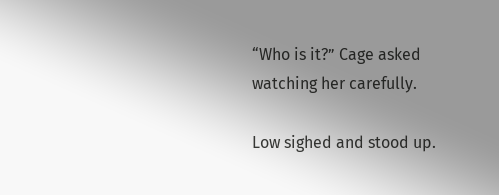“Who is it?” Cage asked watching her carefully.

Low sighed and stood up.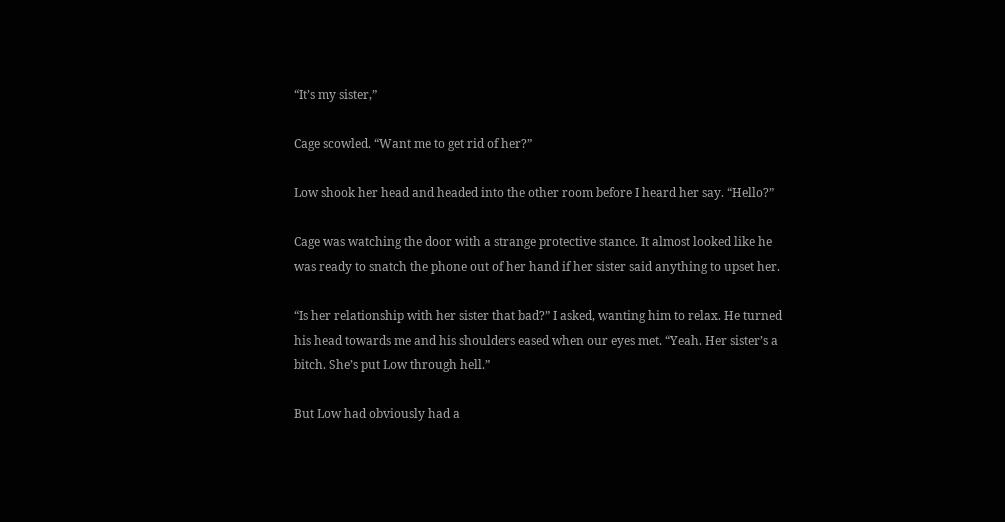“It’s my sister,”

Cage scowled. “Want me to get rid of her?”

Low shook her head and headed into the other room before I heard her say. “Hello?”

Cage was watching the door with a strange protective stance. It almost looked like he was ready to snatch the phone out of her hand if her sister said anything to upset her.

“Is her relationship with her sister that bad?” I asked, wanting him to relax. He turned his head towards me and his shoulders eased when our eyes met. “Yeah. Her sister’s a bitch. She’s put Low through hell.”

But Low had obviously had a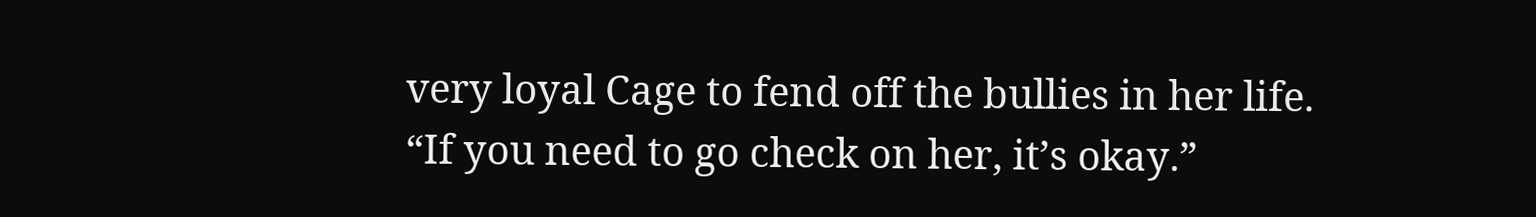very loyal Cage to fend off the bullies in her life. “If you need to go check on her, it’s okay.”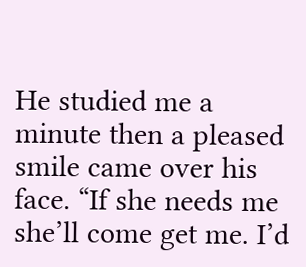He studied me a minute then a pleased smile came over his face. “If she needs me she’ll come get me. I’d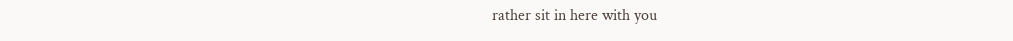rather sit in here with you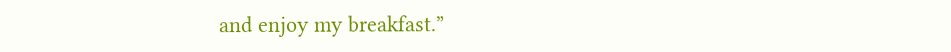and enjoy my breakfast.”